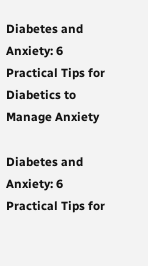Diabetes and Anxiety: 6 Practical Tips for Diabetics to Manage Anxiety

Diabetes and Anxiety: 6 Practical Tips for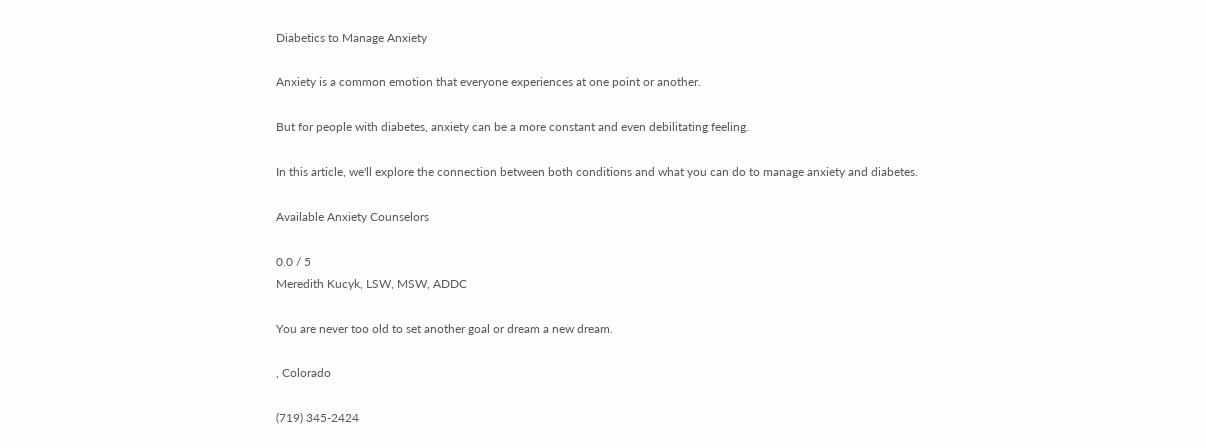Diabetics to Manage Anxiety

Anxiety is a common emotion that everyone experiences at one point or another.

But for people with diabetes, anxiety can be a more constant and even debilitating feeling.

In this article, we'll explore the connection between both conditions and what you can do to manage anxiety and diabetes.

Available Anxiety Counselors

0.0 / 5
Meredith Kucyk, LSW, MSW, ADDC

You are never too old to set another goal or dream a new dream.

, Colorado

(719) 345-2424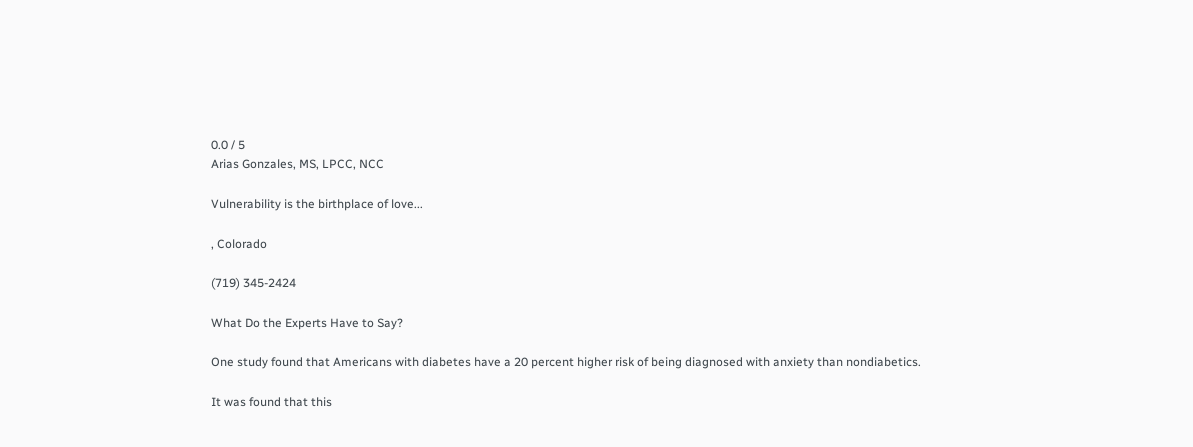0.0 / 5
Arias Gonzales, MS, LPCC, NCC

Vulnerability is the birthplace of love...

, Colorado

(719) 345-2424

What Do the Experts Have to Say?

One study found that Americans with diabetes have a 20 percent higher risk of being diagnosed with anxiety than nondiabetics.

It was found that this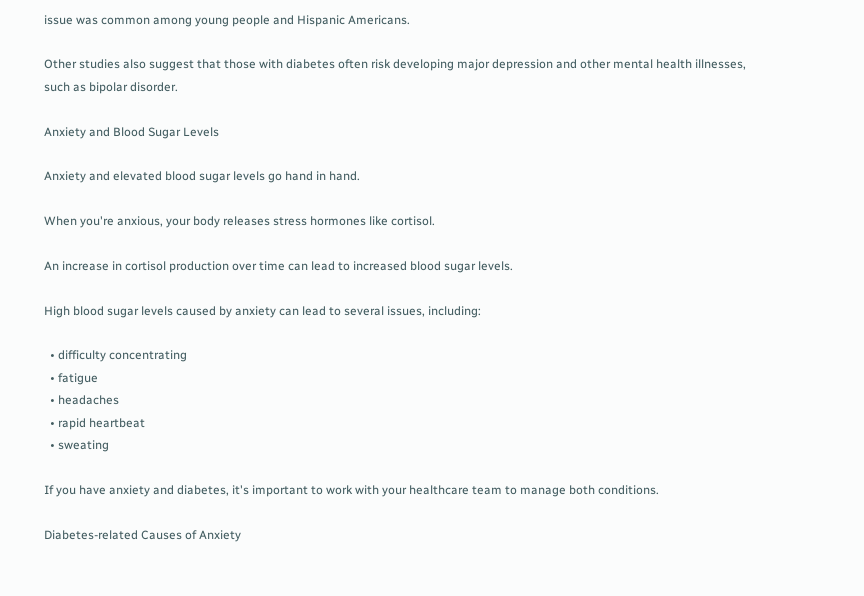issue was common among young people and Hispanic Americans.

Other studies also suggest that those with diabetes often risk developing major depression and other mental health illnesses, such as bipolar disorder.

Anxiety and Blood Sugar Levels

Anxiety and elevated blood sugar levels go hand in hand.

When you're anxious, your body releases stress hormones like cortisol.

An increase in cortisol production over time can lead to increased blood sugar levels.

High blood sugar levels caused by anxiety can lead to several issues, including:

  • difficulty concentrating
  • fatigue
  • headaches
  • rapid heartbeat
  • sweating

If you have anxiety and diabetes, it's important to work with your healthcare team to manage both conditions.

Diabetes-related Causes of Anxiety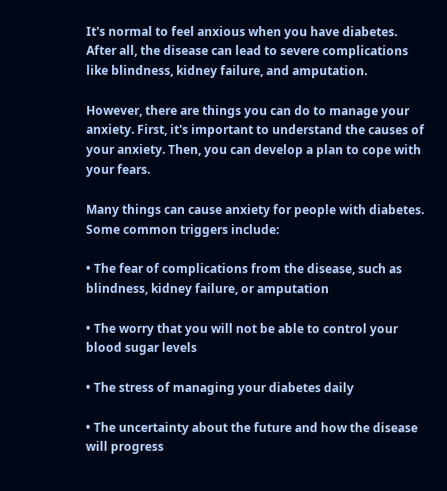It's normal to feel anxious when you have diabetes. After all, the disease can lead to severe complications like blindness, kidney failure, and amputation.

However, there are things you can do to manage your anxiety. First, it's important to understand the causes of your anxiety. Then, you can develop a plan to cope with your fears.

Many things can cause anxiety for people with diabetes. Some common triggers include:

• The fear of complications from the disease, such as blindness, kidney failure, or amputation

• The worry that you will not be able to control your blood sugar levels

• The stress of managing your diabetes daily

• The uncertainty about the future and how the disease will progress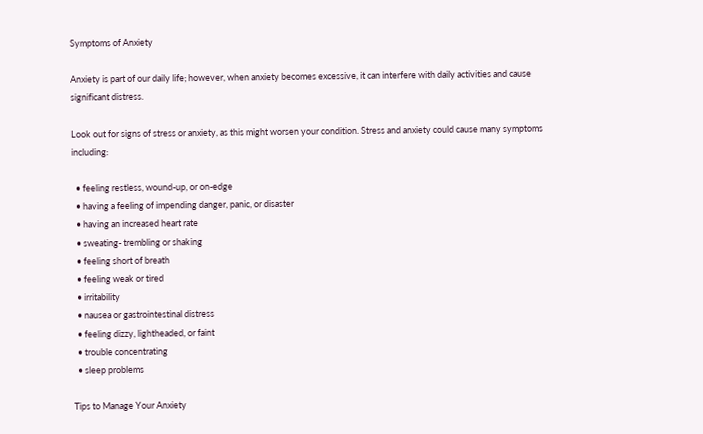Symptoms of Anxiety

Anxiety is part of our daily life; however, when anxiety becomes excessive, it can interfere with daily activities and cause significant distress.

Look out for signs of stress or anxiety, as this might worsen your condition. Stress and anxiety could cause many symptoms including:

  • feeling restless, wound-up, or on-edge
  • having a feeling of impending danger, panic, or disaster
  • having an increased heart rate
  • sweating- trembling or shaking
  • feeling short of breath
  • feeling weak or tired
  • irritability
  • nausea or gastrointestinal distress
  • feeling dizzy, lightheaded, or faint
  • trouble concentrating
  • sleep problems

Tips to Manage Your Anxiety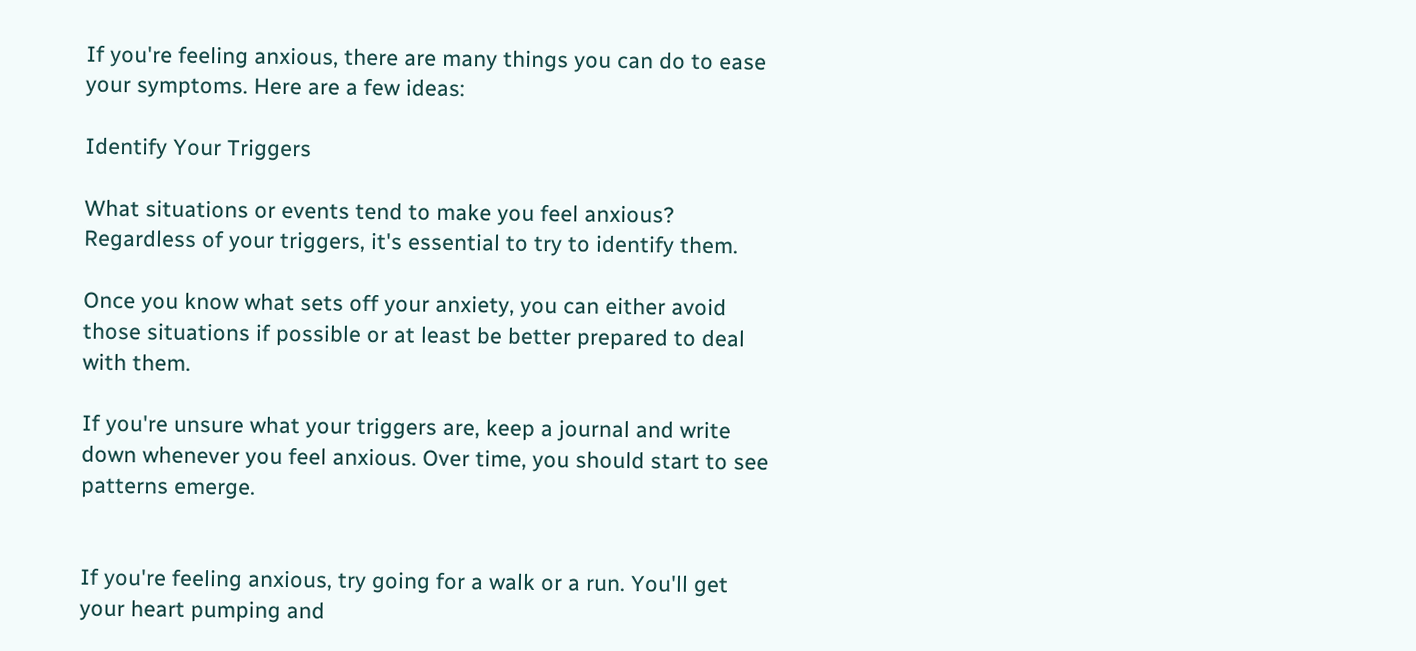If you're feeling anxious, there are many things you can do to ease your symptoms. Here are a few ideas:

Identify Your Triggers

What situations or events tend to make you feel anxious? Regardless of your triggers, it's essential to try to identify them.

Once you know what sets off your anxiety, you can either avoid those situations if possible or at least be better prepared to deal with them.

If you're unsure what your triggers are, keep a journal and write down whenever you feel anxious. Over time, you should start to see patterns emerge.


If you're feeling anxious, try going for a walk or a run. You'll get your heart pumping and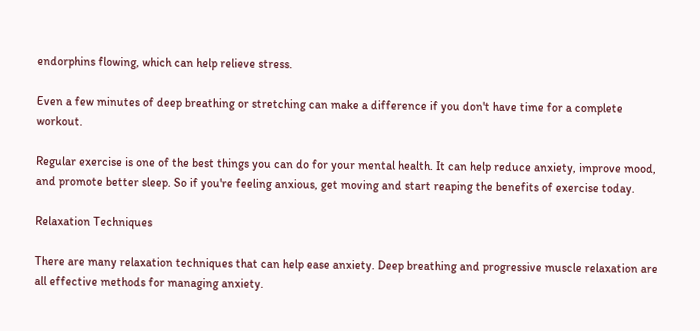endorphins flowing, which can help relieve stress.

Even a few minutes of deep breathing or stretching can make a difference if you don't have time for a complete workout.

Regular exercise is one of the best things you can do for your mental health. It can help reduce anxiety, improve mood, and promote better sleep. So if you're feeling anxious, get moving and start reaping the benefits of exercise today.

Relaxation Techniques

There are many relaxation techniques that can help ease anxiety. Deep breathing and progressive muscle relaxation are all effective methods for managing anxiety.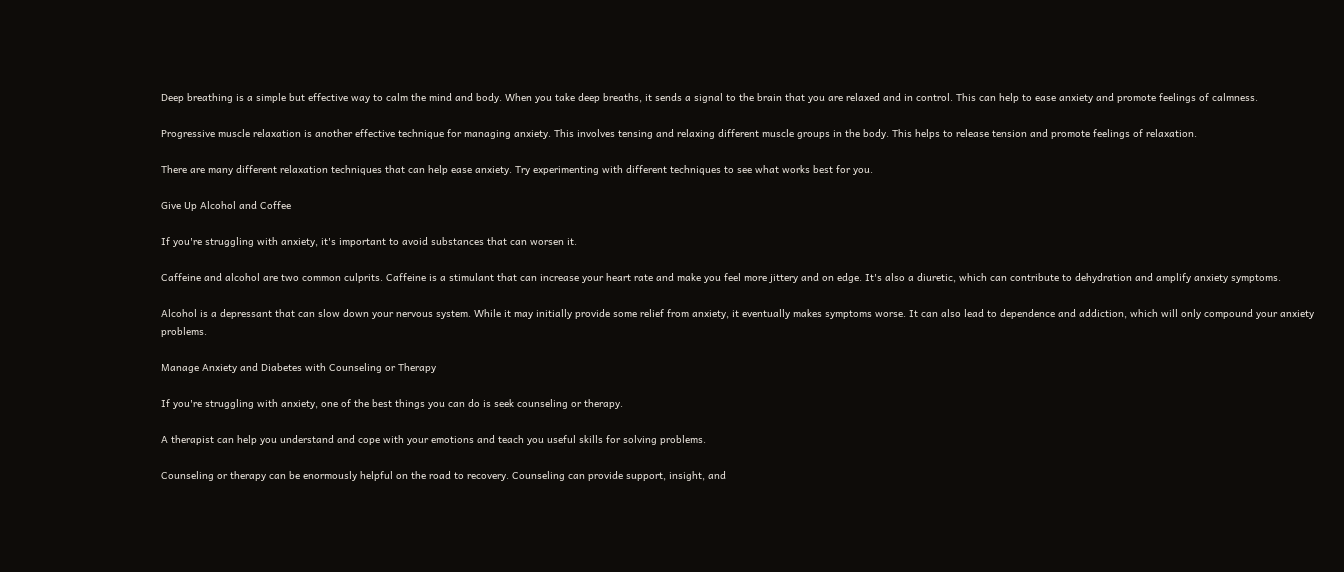Deep breathing is a simple but effective way to calm the mind and body. When you take deep breaths, it sends a signal to the brain that you are relaxed and in control. This can help to ease anxiety and promote feelings of calmness.

Progressive muscle relaxation is another effective technique for managing anxiety. This involves tensing and relaxing different muscle groups in the body. This helps to release tension and promote feelings of relaxation.

There are many different relaxation techniques that can help ease anxiety. Try experimenting with different techniques to see what works best for you.

Give Up Alcohol and Coffee

If you're struggling with anxiety, it's important to avoid substances that can worsen it.

Caffeine and alcohol are two common culprits. Caffeine is a stimulant that can increase your heart rate and make you feel more jittery and on edge. It's also a diuretic, which can contribute to dehydration and amplify anxiety symptoms.

Alcohol is a depressant that can slow down your nervous system. While it may initially provide some relief from anxiety, it eventually makes symptoms worse. It can also lead to dependence and addiction, which will only compound your anxiety problems.

Manage Anxiety and Diabetes with Counseling or Therapy

If you're struggling with anxiety, one of the best things you can do is seek counseling or therapy.

A therapist can help you understand and cope with your emotions and teach you useful skills for solving problems.

Counseling or therapy can be enormously helpful on the road to recovery. Counseling can provide support, insight, and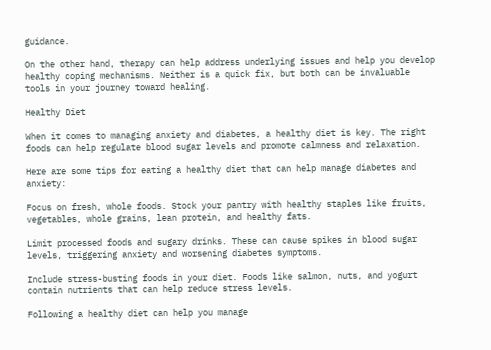guidance.

On the other hand, therapy can help address underlying issues and help you develop healthy coping mechanisms. Neither is a quick fix, but both can be invaluable tools in your journey toward healing.

Healthy Diet

When it comes to managing anxiety and diabetes, a healthy diet is key. The right foods can help regulate blood sugar levels and promote calmness and relaxation.

Here are some tips for eating a healthy diet that can help manage diabetes and anxiety:

Focus on fresh, whole foods. Stock your pantry with healthy staples like fruits, vegetables, whole grains, lean protein, and healthy fats.

Limit processed foods and sugary drinks. These can cause spikes in blood sugar levels, triggering anxiety and worsening diabetes symptoms.

Include stress-busting foods in your diet. Foods like salmon, nuts, and yogurt contain nutrients that can help reduce stress levels.

Following a healthy diet can help you manage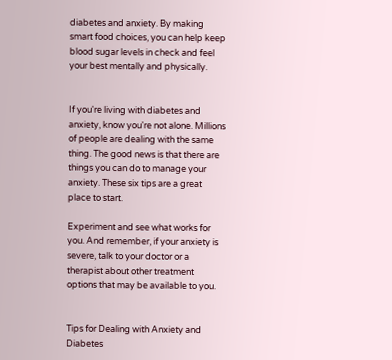diabetes and anxiety. By making smart food choices, you can help keep blood sugar levels in check and feel your best mentally and physically.


If you're living with diabetes and anxiety, know you're not alone. Millions of people are dealing with the same thing. The good news is that there are things you can do to manage your anxiety. These six tips are a great place to start.

Experiment and see what works for you. And remember, if your anxiety is severe, talk to your doctor or a therapist about other treatment options that may be available to you.


Tips for Dealing with Anxiety and Diabetes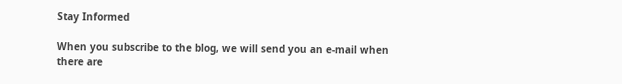Stay Informed

When you subscribe to the blog, we will send you an e-mail when there are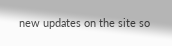new updates on the site so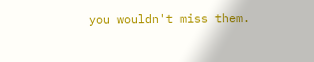you wouldn't miss them.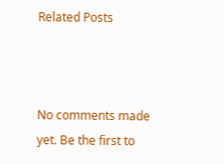Related Posts



No comments made yet. Be the first to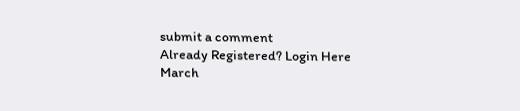submit a comment
Already Registered? Login Here
March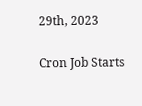29th, 2023

Cron Job Starts